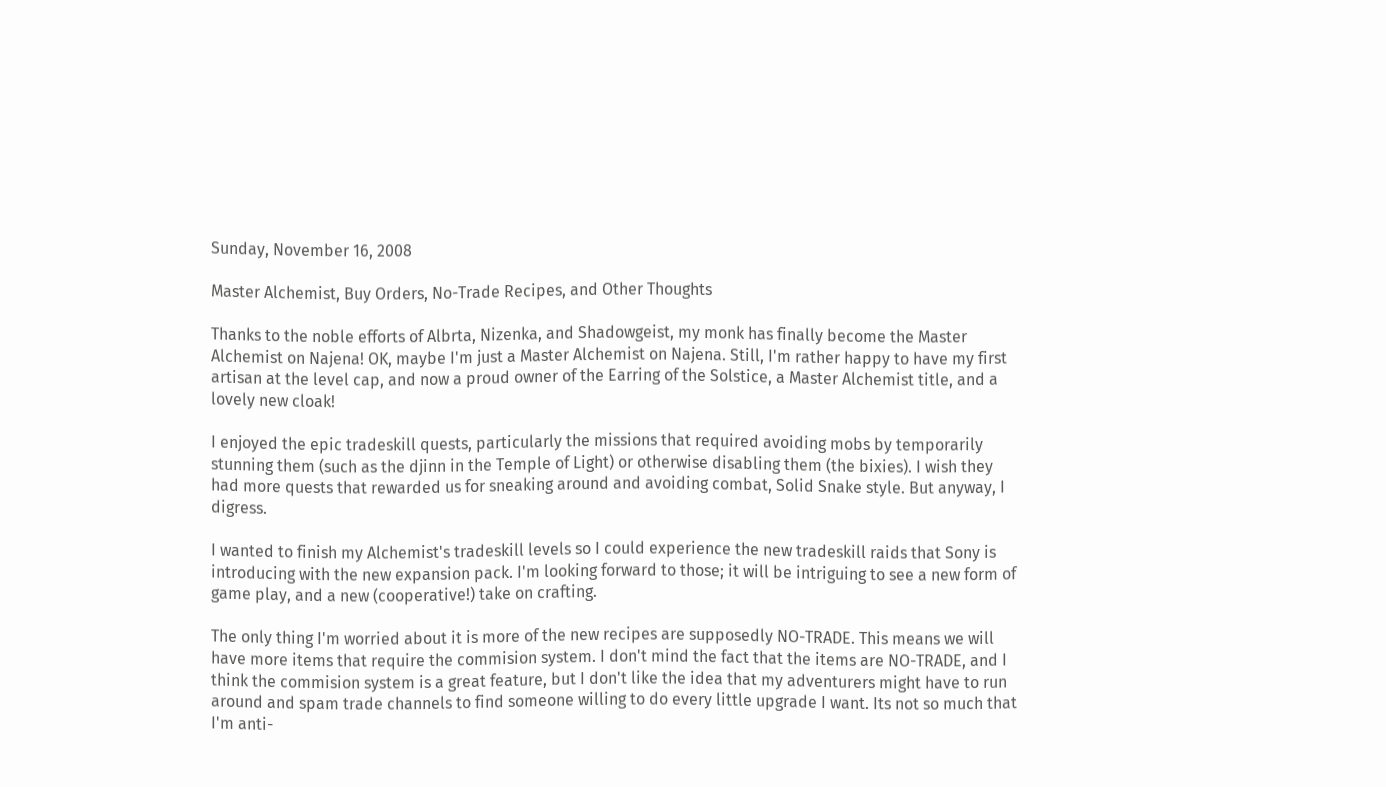Sunday, November 16, 2008

Master Alchemist, Buy Orders, No-Trade Recipes, and Other Thoughts

Thanks to the noble efforts of Albrta, Nizenka, and Shadowgeist, my monk has finally become the Master Alchemist on Najena! OK, maybe I'm just a Master Alchemist on Najena. Still, I'm rather happy to have my first artisan at the level cap, and now a proud owner of the Earring of the Solstice, a Master Alchemist title, and a lovely new cloak!

I enjoyed the epic tradeskill quests, particularly the missions that required avoiding mobs by temporarily stunning them (such as the djinn in the Temple of Light) or otherwise disabling them (the bixies). I wish they had more quests that rewarded us for sneaking around and avoiding combat, Solid Snake style. But anyway, I digress.

I wanted to finish my Alchemist's tradeskill levels so I could experience the new tradeskill raids that Sony is introducing with the new expansion pack. I'm looking forward to those; it will be intriguing to see a new form of game play, and a new (cooperative!) take on crafting.

The only thing I'm worried about it is more of the new recipes are supposedly NO-TRADE. This means we will have more items that require the commision system. I don't mind the fact that the items are NO-TRADE, and I think the commision system is a great feature, but I don't like the idea that my adventurers might have to run around and spam trade channels to find someone willing to do every little upgrade I want. Its not so much that I'm anti-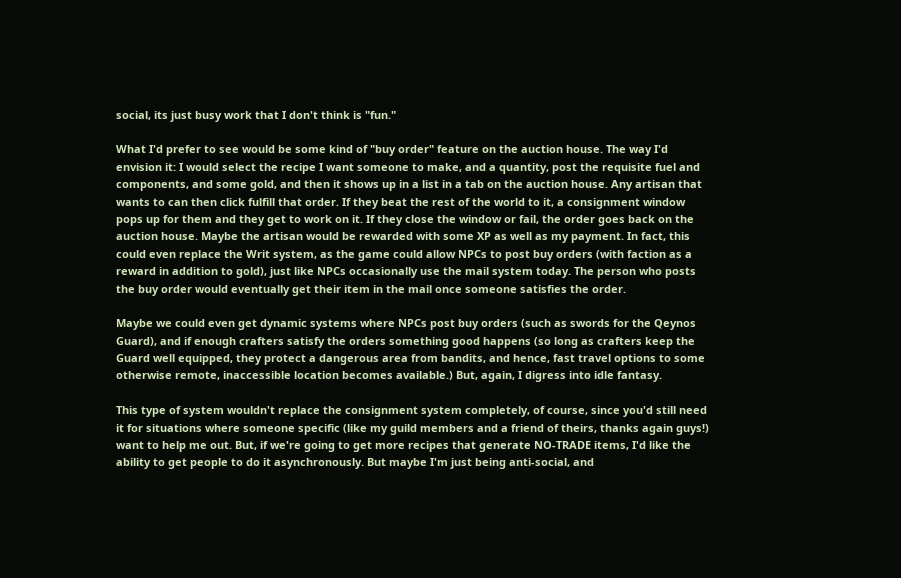social, its just busy work that I don't think is "fun."

What I'd prefer to see would be some kind of "buy order" feature on the auction house. The way I'd envision it: I would select the recipe I want someone to make, and a quantity, post the requisite fuel and components, and some gold, and then it shows up in a list in a tab on the auction house. Any artisan that wants to can then click fulfill that order. If they beat the rest of the world to it, a consignment window pops up for them and they get to work on it. If they close the window or fail, the order goes back on the auction house. Maybe the artisan would be rewarded with some XP as well as my payment. In fact, this could even replace the Writ system, as the game could allow NPCs to post buy orders (with faction as a reward in addition to gold), just like NPCs occasionally use the mail system today. The person who posts the buy order would eventually get their item in the mail once someone satisfies the order.

Maybe we could even get dynamic systems where NPCs post buy orders (such as swords for the Qeynos Guard), and if enough crafters satisfy the orders something good happens (so long as crafters keep the Guard well equipped, they protect a dangerous area from bandits, and hence, fast travel options to some otherwise remote, inaccessible location becomes available.) But, again, I digress into idle fantasy.

This type of system wouldn't replace the consignment system completely, of course, since you'd still need it for situations where someone specific (like my guild members and a friend of theirs, thanks again guys!) want to help me out. But, if we're going to get more recipes that generate NO-TRADE items, I'd like the ability to get people to do it asynchronously. But maybe I'm just being anti-social, and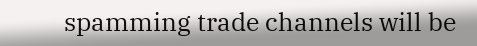spamming trade channels will be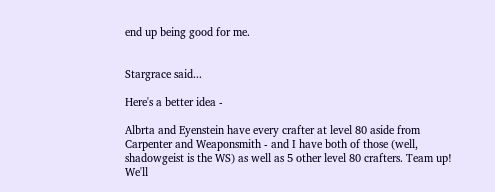end up being good for me.


Stargrace said...

Here's a better idea -

Albrta and Eyenstein have every crafter at level 80 aside from Carpenter and Weaponsmith - and I have both of those (well, shadowgeist is the WS) as well as 5 other level 80 crafters. Team up! We'll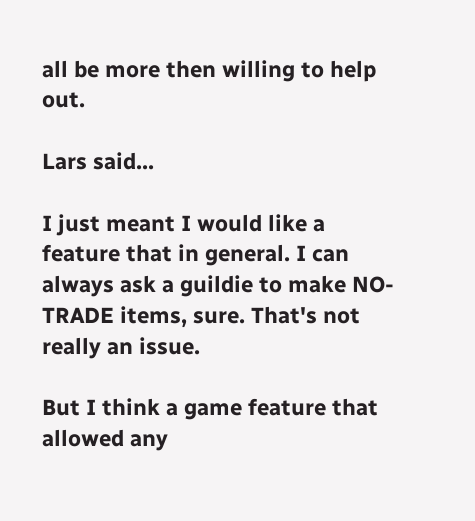all be more then willing to help out.

Lars said...

I just meant I would like a feature that in general. I can always ask a guildie to make NO-TRADE items, sure. That's not really an issue.

But I think a game feature that allowed any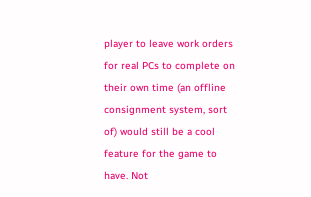player to leave work orders for real PCs to complete on their own time (an offline consignment system, sort of) would still be a cool feature for the game to have. Not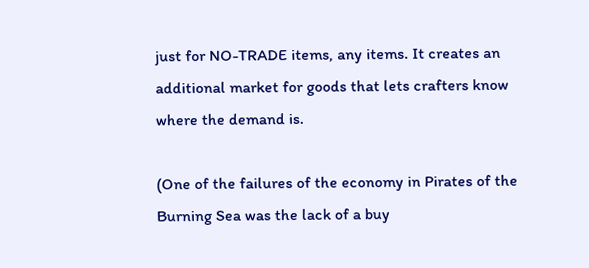just for NO-TRADE items, any items. It creates an additional market for goods that lets crafters know where the demand is.

(One of the failures of the economy in Pirates of the Burning Sea was the lack of a buy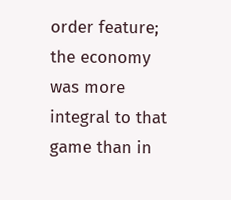order feature; the economy was more integral to that game than in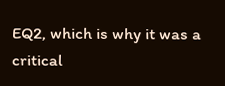EQ2, which is why it was a critical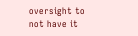oversight to not have it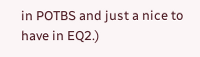in POTBS and just a nice to have in EQ2.)